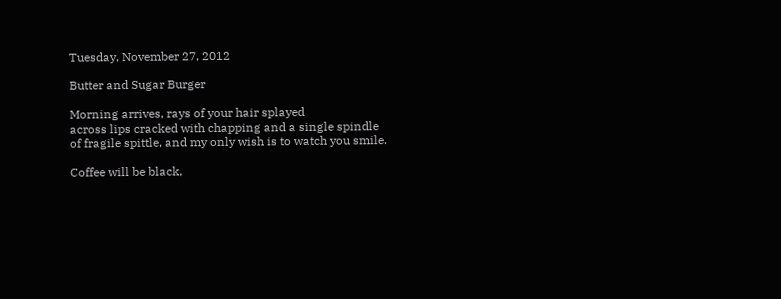Tuesday, November 27, 2012

Butter and Sugar Burger

Morning arrives, rays of your hair splayed
across lips cracked with chapping and a single spindle
of fragile spittle, and my only wish is to watch you smile.

Coffee will be black,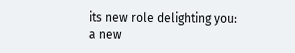its new role delighting you:
a new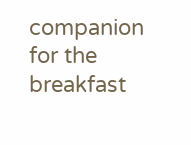companion for the breakfast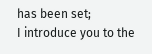has been set;
I introduce you to the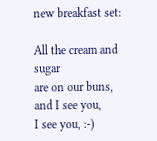new breakfast set:

All the cream and sugar
are on our buns, and I see you,
I see you, :-)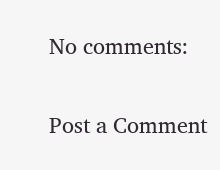No comments:

Post a Comment